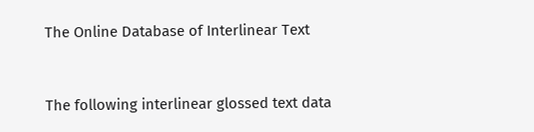The Online Database of Interlinear Text


The following interlinear glossed text data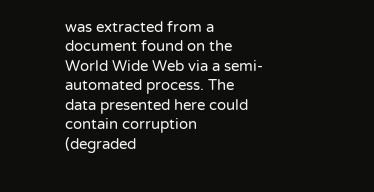was extracted from a document found on the World Wide Web via a semi-automated process. The data presented here could contain corruption (degraded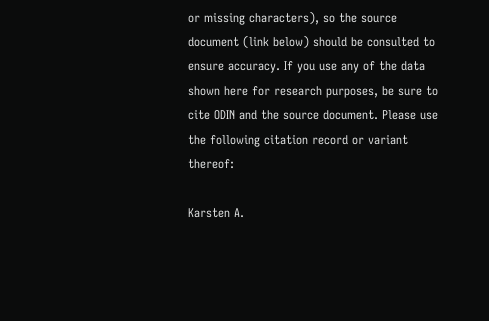or missing characters), so the source document (link below) should be consulted to ensure accuracy. If you use any of the data shown here for research purposes, be sure to cite ODIN and the source document. Please use the following citation record or variant thereof:

Karsten A.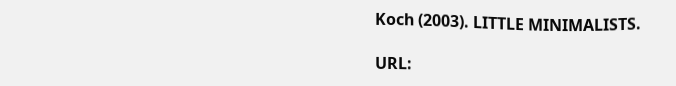Koch (2003). LITTLE MINIMALISTS.

URL: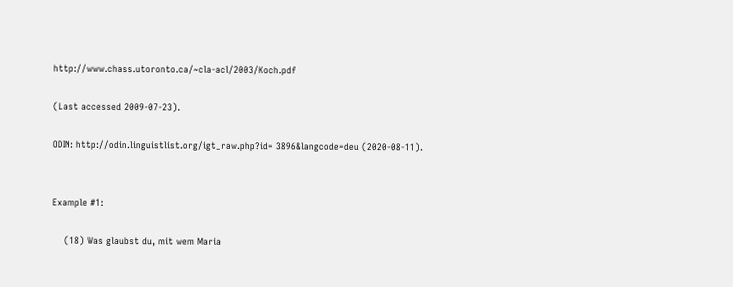http://www.chass.utoronto.ca/~cla-acl/2003/Koch.pdf

(Last accessed 2009-07-23).

ODIN: http://odin.linguistlist.org/igt_raw.php?id= 3896&langcode=deu (2020-08-11).


Example #1:

    (18) Was glaubst du, mit wem Maria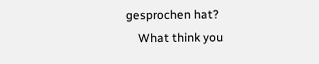gesprochen hat?
    What think you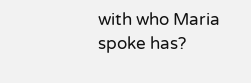with who Maria spoke has?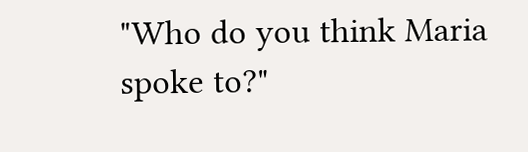"Who do you think Maria spoke to?"